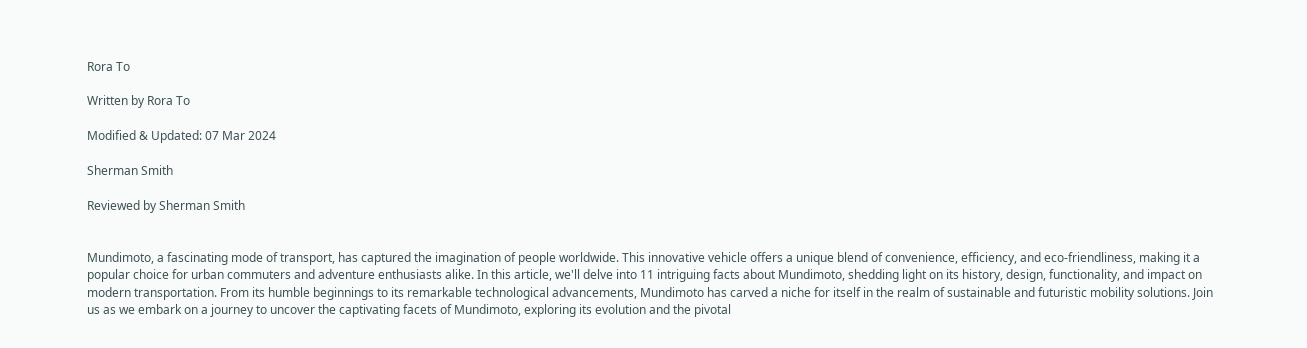Rora To

Written by Rora To

Modified & Updated: 07 Mar 2024

Sherman Smith

Reviewed by Sherman Smith


Mundimoto, a fascinating mode of transport, has captured the imagination of people worldwide. This innovative vehicle offers a unique blend of convenience, efficiency, and eco-friendliness, making it a popular choice for urban commuters and adventure enthusiasts alike. In this article, we'll delve into 11 intriguing facts about Mundimoto, shedding light on its history, design, functionality, and impact on modern transportation. From its humble beginnings to its remarkable technological advancements, Mundimoto has carved a niche for itself in the realm of sustainable and futuristic mobility solutions. Join us as we embark on a journey to uncover the captivating facets of Mundimoto, exploring its evolution and the pivotal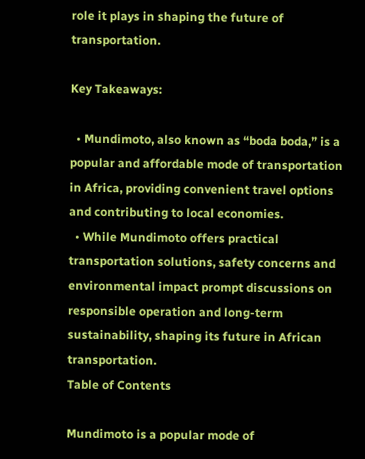role it plays in shaping the future of transportation.

Key Takeaways:

  • Mundimoto, also known as “boda boda,” is a popular and affordable mode of transportation in Africa, providing convenient travel options and contributing to local economies.
  • While Mundimoto offers practical transportation solutions, safety concerns and environmental impact prompt discussions on responsible operation and long-term sustainability, shaping its future in African transportation.
Table of Contents

Mundimoto is a popular mode of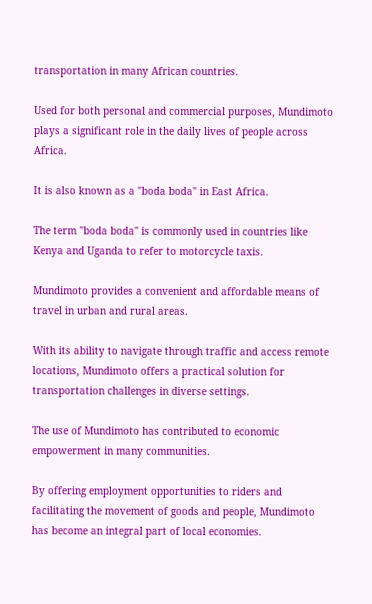transportation in many African countries.

Used for both personal and commercial purposes, Mundimoto plays a significant role in the daily lives of people across Africa.

It is also known as a "boda boda" in East Africa.

The term "boda boda" is commonly used in countries like Kenya and Uganda to refer to motorcycle taxis.

Mundimoto provides a convenient and affordable means of travel in urban and rural areas.

With its ability to navigate through traffic and access remote locations, Mundimoto offers a practical solution for transportation challenges in diverse settings.

The use of Mundimoto has contributed to economic empowerment in many communities.

By offering employment opportunities to riders and facilitating the movement of goods and people, Mundimoto has become an integral part of local economies.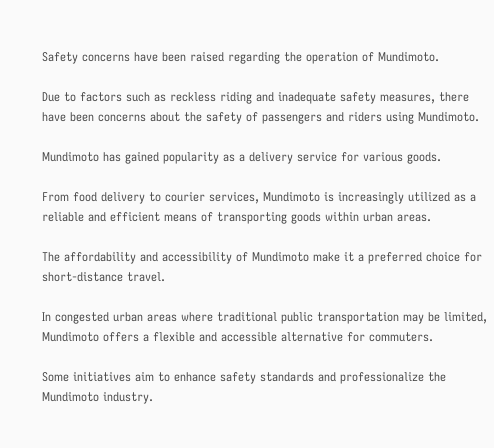Safety concerns have been raised regarding the operation of Mundimoto.

Due to factors such as reckless riding and inadequate safety measures, there have been concerns about the safety of passengers and riders using Mundimoto.

Mundimoto has gained popularity as a delivery service for various goods.

From food delivery to courier services, Mundimoto is increasingly utilized as a reliable and efficient means of transporting goods within urban areas.

The affordability and accessibility of Mundimoto make it a preferred choice for short-distance travel.

In congested urban areas where traditional public transportation may be limited, Mundimoto offers a flexible and accessible alternative for commuters.

Some initiatives aim to enhance safety standards and professionalize the Mundimoto industry.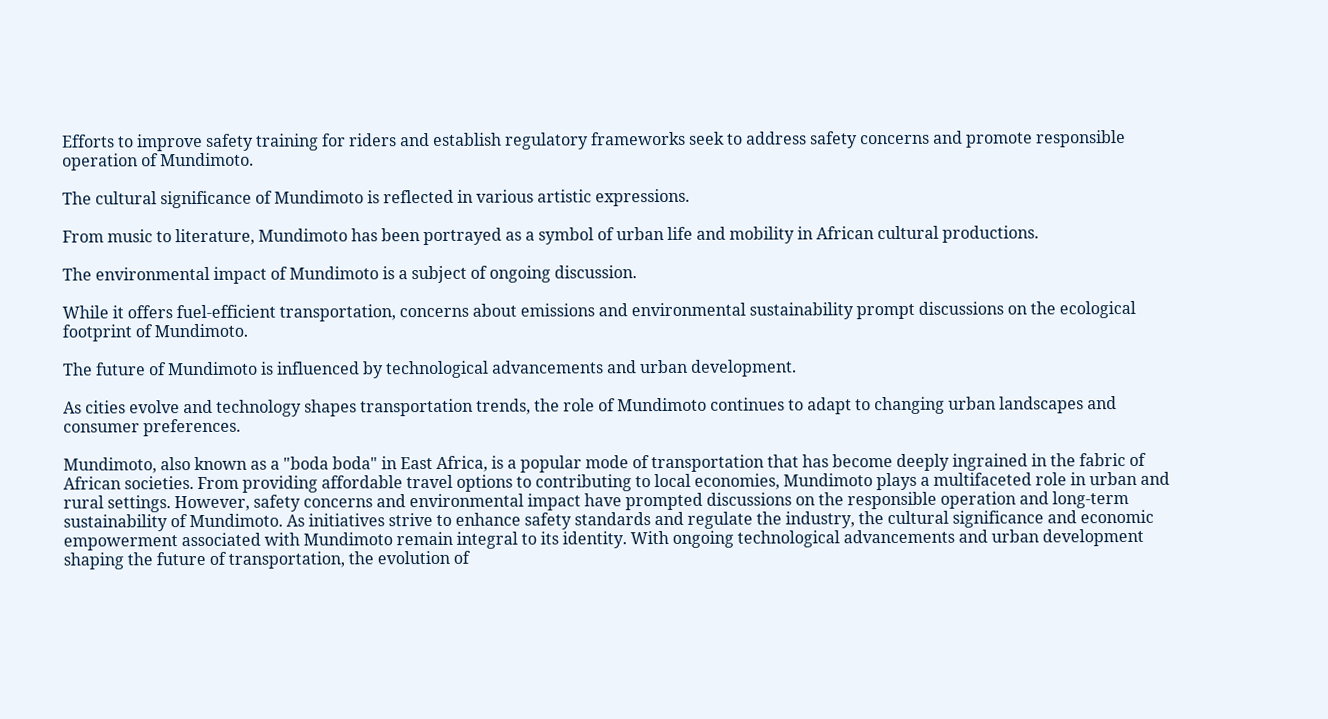Efforts to improve safety training for riders and establish regulatory frameworks seek to address safety concerns and promote responsible operation of Mundimoto.

The cultural significance of Mundimoto is reflected in various artistic expressions.

From music to literature, Mundimoto has been portrayed as a symbol of urban life and mobility in African cultural productions.

The environmental impact of Mundimoto is a subject of ongoing discussion.

While it offers fuel-efficient transportation, concerns about emissions and environmental sustainability prompt discussions on the ecological footprint of Mundimoto.

The future of Mundimoto is influenced by technological advancements and urban development.

As cities evolve and technology shapes transportation trends, the role of Mundimoto continues to adapt to changing urban landscapes and consumer preferences.

Mundimoto, also known as a "boda boda" in East Africa, is a popular mode of transportation that has become deeply ingrained in the fabric of African societies. From providing affordable travel options to contributing to local economies, Mundimoto plays a multifaceted role in urban and rural settings. However, safety concerns and environmental impact have prompted discussions on the responsible operation and long-term sustainability of Mundimoto. As initiatives strive to enhance safety standards and regulate the industry, the cultural significance and economic empowerment associated with Mundimoto remain integral to its identity. With ongoing technological advancements and urban development shaping the future of transportation, the evolution of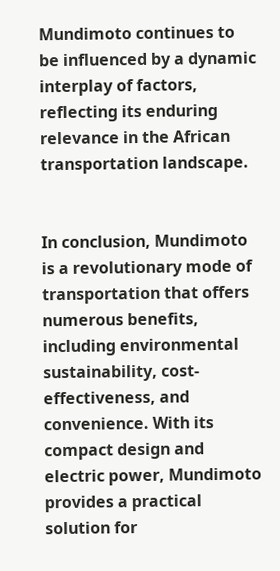Mundimoto continues to be influenced by a dynamic interplay of factors, reflecting its enduring relevance in the African transportation landscape.


In conclusion, Mundimoto is a revolutionary mode of transportation that offers numerous benefits, including environmental sustainability, cost-effectiveness, and convenience. With its compact design and electric power, Mundimoto provides a practical solution for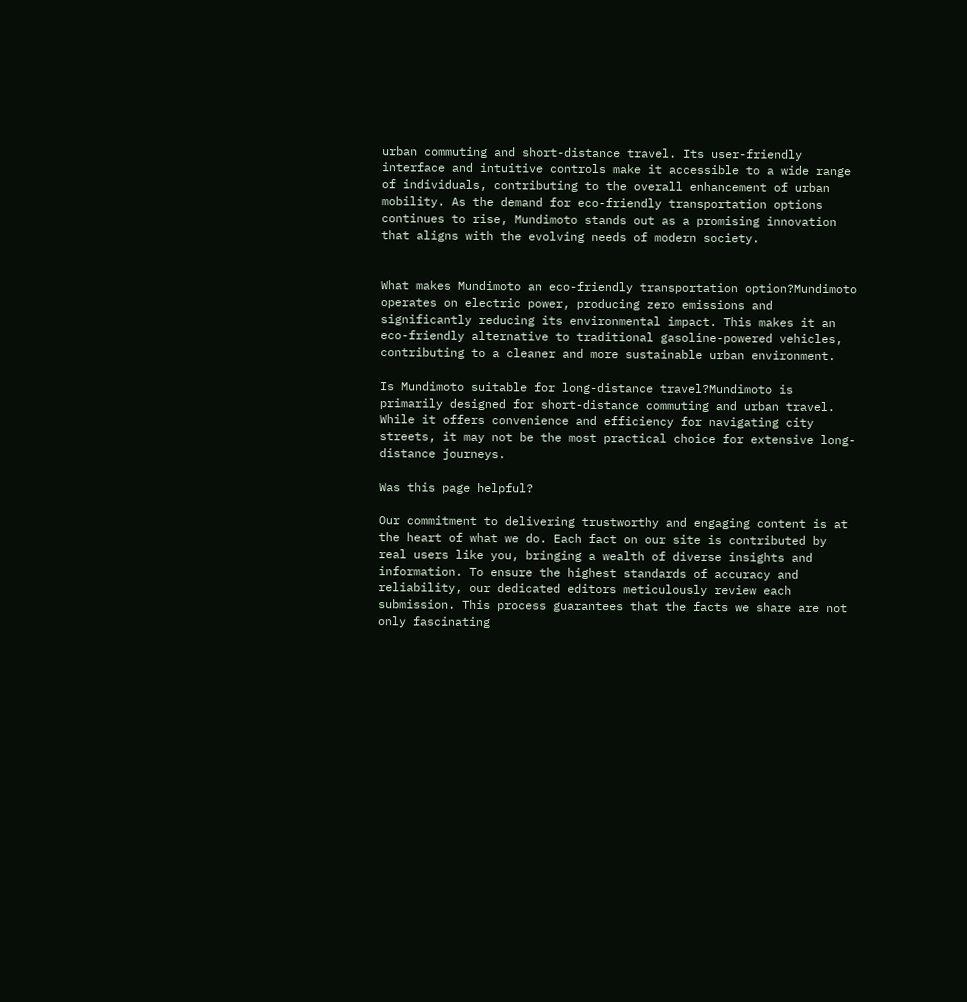urban commuting and short-distance travel. Its user-friendly interface and intuitive controls make it accessible to a wide range of individuals, contributing to the overall enhancement of urban mobility. As the demand for eco-friendly transportation options continues to rise, Mundimoto stands out as a promising innovation that aligns with the evolving needs of modern society.


What makes Mundimoto an eco-friendly transportation option?Mundimoto operates on electric power, producing zero emissions and significantly reducing its environmental impact. This makes it an eco-friendly alternative to traditional gasoline-powered vehicles, contributing to a cleaner and more sustainable urban environment.

Is Mundimoto suitable for long-distance travel?Mundimoto is primarily designed for short-distance commuting and urban travel. While it offers convenience and efficiency for navigating city streets, it may not be the most practical choice for extensive long-distance journeys.

Was this page helpful?

Our commitment to delivering trustworthy and engaging content is at the heart of what we do. Each fact on our site is contributed by real users like you, bringing a wealth of diverse insights and information. To ensure the highest standards of accuracy and reliability, our dedicated editors meticulously review each submission. This process guarantees that the facts we share are not only fascinating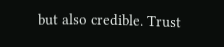but also credible. Trust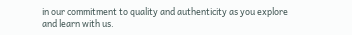in our commitment to quality and authenticity as you explore and learn with us.